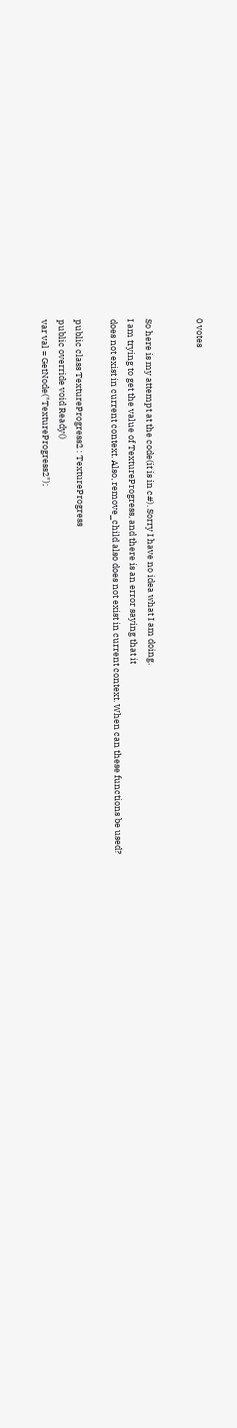0 votes


So here is my attempt at the code(it is in c#). Sorry I have no idea what I am doing.
I am trying to get the value of TextureProgress, and there is an error saying that it
does not exist in current context. Also, remove_child also does not exist in current context. When can these functions be used?

public class TextureProgress2 : TextureProgress
public override void Ready()
var val = GetNode("TextureProgress2");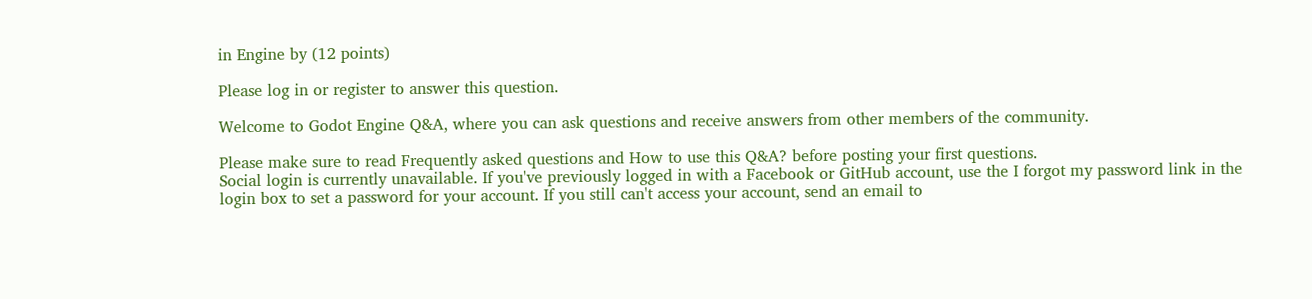in Engine by (12 points)

Please log in or register to answer this question.

Welcome to Godot Engine Q&A, where you can ask questions and receive answers from other members of the community.

Please make sure to read Frequently asked questions and How to use this Q&A? before posting your first questions.
Social login is currently unavailable. If you've previously logged in with a Facebook or GitHub account, use the I forgot my password link in the login box to set a password for your account. If you still can't access your account, send an email to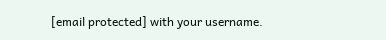[email protected] with your username.